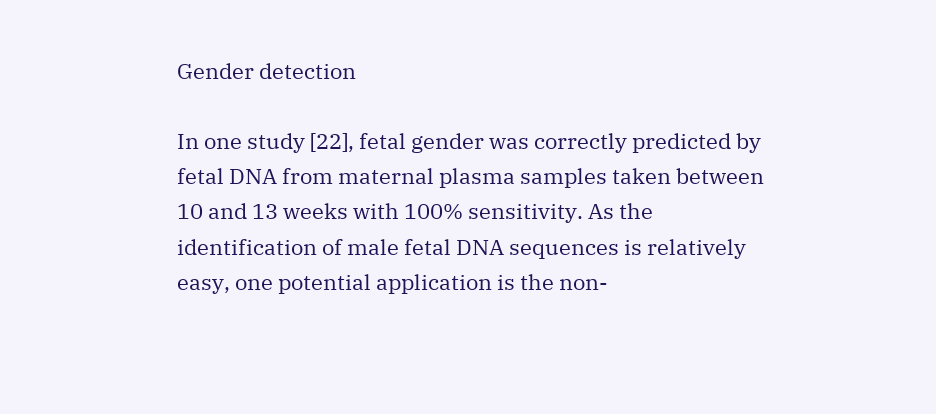Gender detection

In one study [22], fetal gender was correctly predicted by fetal DNA from maternal plasma samples taken between 10 and 13 weeks with 100% sensitivity. As the identification of male fetal DNA sequences is relatively easy, one potential application is the non-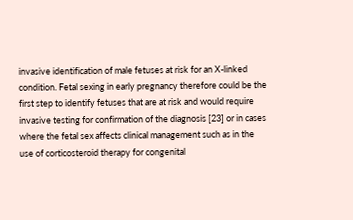invasive identification of male fetuses at risk for an X-linked condition. Fetal sexing in early pregnancy therefore could be the first step to identify fetuses that are at risk and would require invasive testing for confirmation of the diagnosis [23] or in cases where the fetal sex affects clinical management such as in the use of corticosteroid therapy for congenital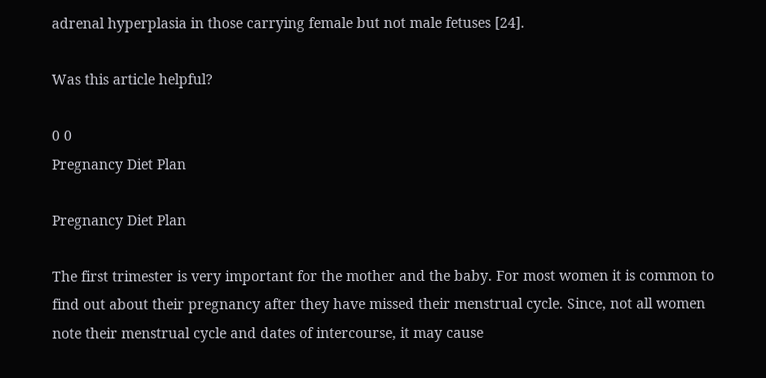adrenal hyperplasia in those carrying female but not male fetuses [24].

Was this article helpful?

0 0
Pregnancy Diet Plan

Pregnancy Diet Plan

The first trimester is very important for the mother and the baby. For most women it is common to find out about their pregnancy after they have missed their menstrual cycle. Since, not all women note their menstrual cycle and dates of intercourse, it may cause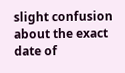slight confusion about the exact date of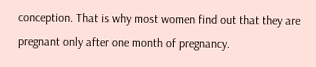conception. That is why most women find out that they are pregnant only after one month of pregnancy.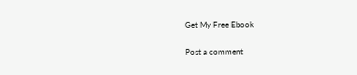Get My Free Ebook

Post a comment